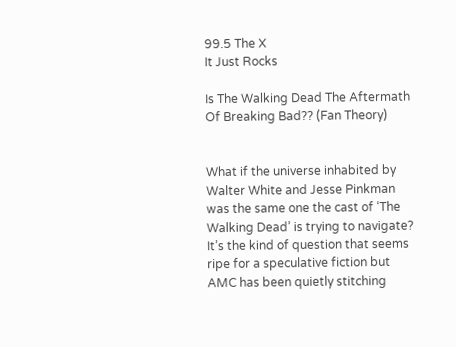99.5 The X
It Just Rocks

Is The Walking Dead The Aftermath Of Breaking Bad?? (Fan Theory)


What if the universe inhabited by Walter White and Jesse Pinkman was the same one the cast of ‘The Walking Dead’ is trying to navigate? It’s the kind of question that seems ripe for a speculative fiction but AMC has been quietly stitching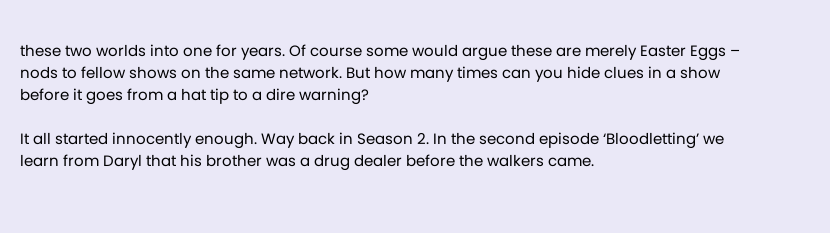these two worlds into one for years. Of course some would argue these are merely Easter Eggs – nods to fellow shows on the same network. But how many times can you hide clues in a show before it goes from a hat tip to a dire warning?

It all started innocently enough. Way back in Season 2. In the second episode ‘Bloodletting’ we learn from Daryl that his brother was a drug dealer before the walkers came.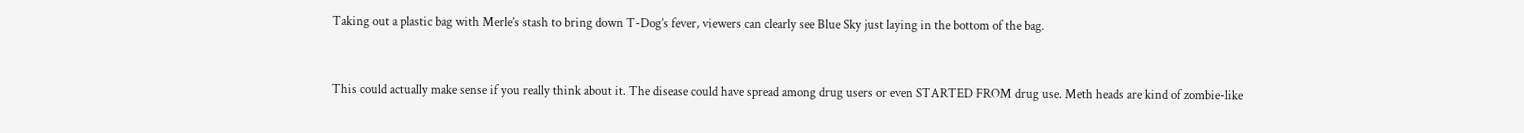Taking out a plastic bag with Merle’s stash to bring down T-Dog’s fever, viewers can clearly see Blue Sky just laying in the bottom of the bag.


This could actually make sense if you really think about it. The disease could have spread among drug users or even STARTED FROM drug use. Meth heads are kind of zombie-like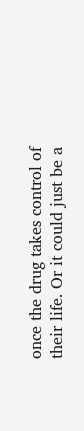once the drug takes control of their life. Or it could just be a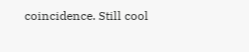coincidence. Still cool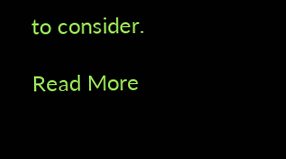to consider.

Read More